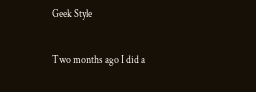Geek Style

Two months ago I did a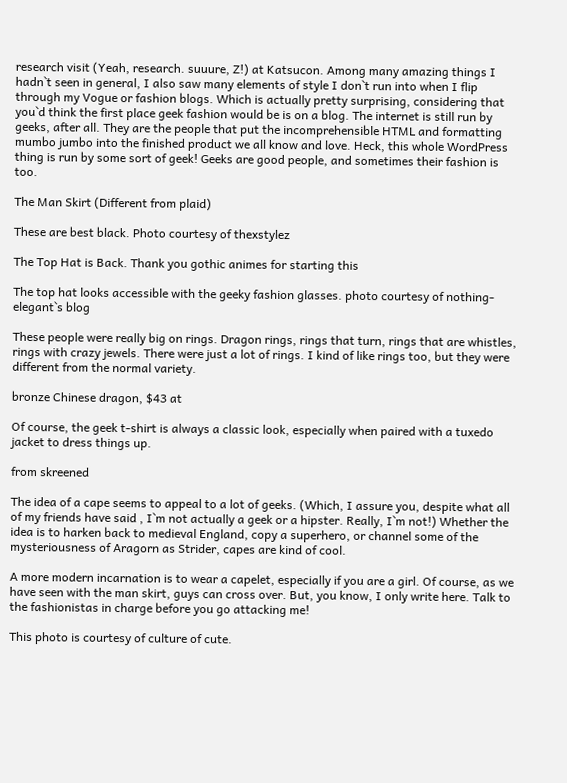research visit (Yeah, research. suuure, Z!) at Katsucon. Among many amazing things I hadn`t seen in general, I also saw many elements of style I don`t run into when I flip through my Vogue or fashion blogs. Which is actually pretty surprising, considering that you`d think the first place geek fashion would be is on a blog. The internet is still run by geeks, after all. They are the people that put the incomprehensible HTML and formatting mumbo jumbo into the finished product we all know and love. Heck, this whole WordPress thing is run by some sort of geek! Geeks are good people, and sometimes their fashion is too.

The Man Skirt (Different from plaid)

These are best black. Photo courtesy of thexstylez

The Top Hat is Back. Thank you gothic animes for starting this

The top hat looks accessible with the geeky fashion glasses. photo courtesy of nothing-elegant`s blog

These people were really big on rings. Dragon rings, rings that turn, rings that are whistles, rings with crazy jewels. There were just a lot of rings. I kind of like rings too, but they were different from the normal variety.

bronze Chinese dragon, $43 at

Of course, the geek t-shirt is always a classic look, especially when paired with a tuxedo jacket to dress things up.

from skreened

The idea of a cape seems to appeal to a lot of geeks. (Which, I assure you, despite what all of my friends have said , I`m not actually a geek or a hipster. Really, I`m not!) Whether the idea is to harken back to medieval England, copy a superhero, or channel some of the mysteriousness of Aragorn as Strider, capes are kind of cool.

A more modern incarnation is to wear a capelet, especially if you are a girl. Of course, as we have seen with the man skirt, guys can cross over. But, you know, I only write here. Talk to the fashionistas in charge before you go attacking me!

This photo is courtesy of culture of cute.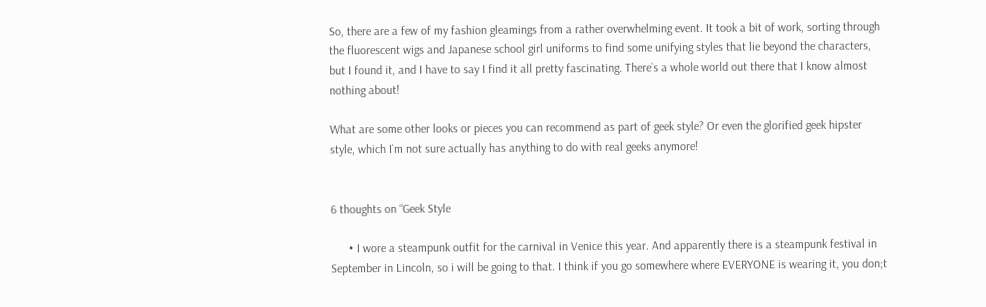So, there are a few of my fashion gleamings from a rather overwhelming event. It took a bit of work, sorting through the fluorescent wigs and Japanese school girl uniforms to find some unifying styles that lie beyond the characters, but I found it, and I have to say I find it all pretty fascinating. There`s a whole world out there that I know almost nothing about!

What are some other looks or pieces you can recommend as part of geek style? Or even the glorified geek hipster style, which I`m not sure actually has anything to do with real geeks anymore!


6 thoughts on “Geek Style

      • I wore a steampunk outfit for the carnival in Venice this year. And apparently there is a steampunk festival in September in Lincoln, so i will be going to that. I think if you go somewhere where EVERYONE is wearing it, you don;t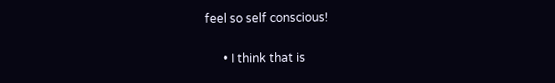feel so self conscious!

      • I think that is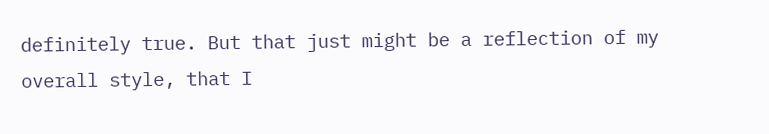definitely true. But that just might be a reflection of my overall style, that I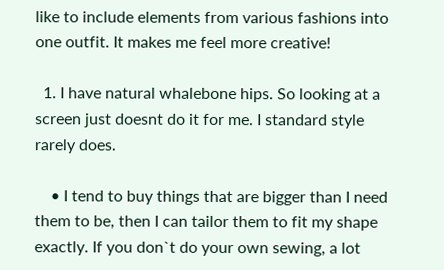like to include elements from various fashions into one outfit. It makes me feel more creative!

  1. I have natural whalebone hips. So looking at a screen just doesnt do it for me. I standard style rarely does.

    • I tend to buy things that are bigger than I need them to be, then I can tailor them to fit my shape exactly. If you don`t do your own sewing, a lot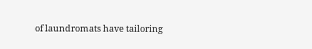of laundromats have tailoring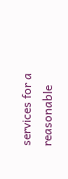services for a reasonable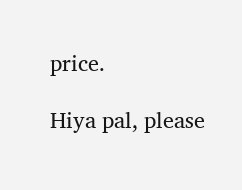price.

Hiya pal, please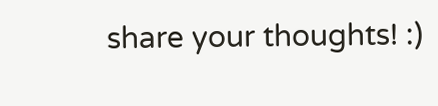share your thoughts! :)